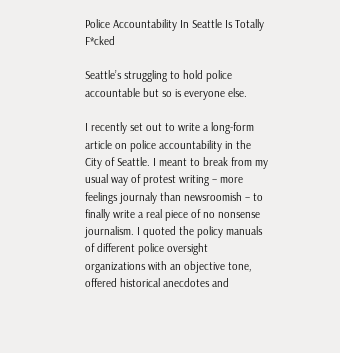Police Accountability In Seattle Is Totally F*cked

Seattle’s struggling to hold police accountable but so is everyone else.

I recently set out to write a long-form article on police accountability in the City of Seattle. I meant to break from my usual way of protest writing – more feelings journaly than newsroomish – to finally write a real piece of no nonsense journalism. I quoted the policy manuals of different police oversight organizations with an objective tone, offered historical anecdotes and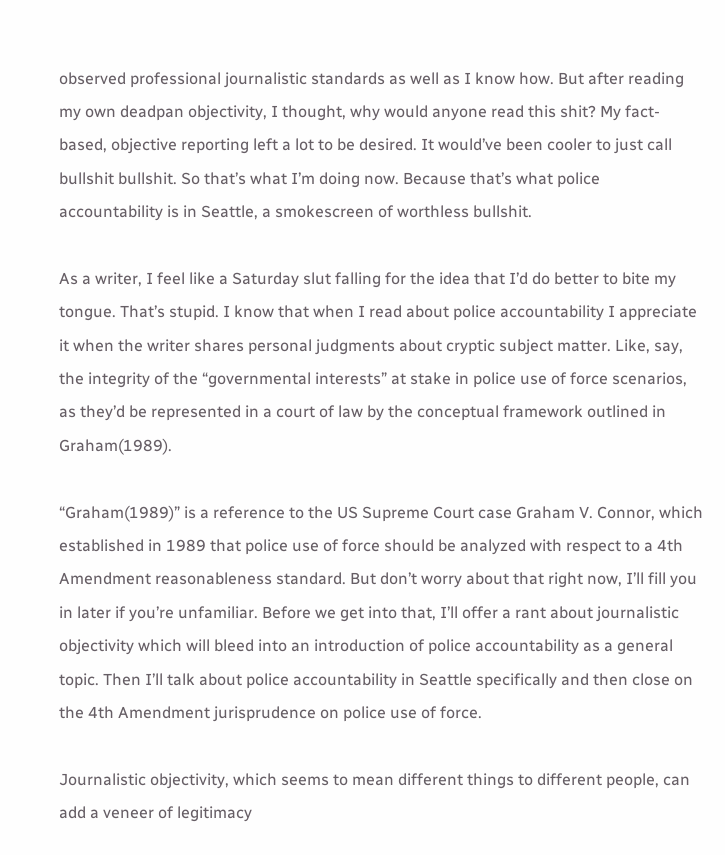observed professional journalistic standards as well as I know how. But after reading my own deadpan objectivity, I thought, why would anyone read this shit? My fact-based, objective reporting left a lot to be desired. It would’ve been cooler to just call bullshit bullshit. So that’s what I’m doing now. Because that’s what police accountability is in Seattle, a smokescreen of worthless bullshit.

As a writer, I feel like a Saturday slut falling for the idea that I’d do better to bite my tongue. That’s stupid. I know that when I read about police accountability I appreciate it when the writer shares personal judgments about cryptic subject matter. Like, say, the integrity of the “governmental interests” at stake in police use of force scenarios, as they’d be represented in a court of law by the conceptual framework outlined in Graham(1989).

“Graham(1989)” is a reference to the US Supreme Court case Graham V. Connor, which established in 1989 that police use of force should be analyzed with respect to a 4th Amendment reasonableness standard. But don’t worry about that right now, I’ll fill you in later if you’re unfamiliar. Before we get into that, I’ll offer a rant about journalistic objectivity which will bleed into an introduction of police accountability as a general topic. Then I’ll talk about police accountability in Seattle specifically and then close on the 4th Amendment jurisprudence on police use of force.

Journalistic objectivity, which seems to mean different things to different people, can add a veneer of legitimacy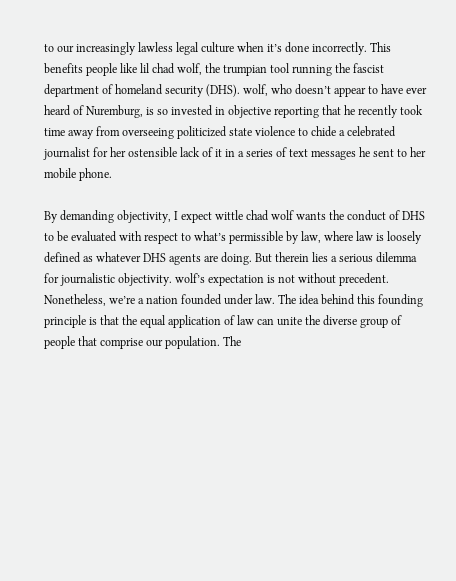to our increasingly lawless legal culture when it’s done incorrectly. This benefits people like lil chad wolf, the trumpian tool running the fascist department of homeland security (DHS). wolf, who doesn’t appear to have ever heard of Nuremburg, is so invested in objective reporting that he recently took time away from overseeing politicized state violence to chide a celebrated journalist for her ostensible lack of it in a series of text messages he sent to her mobile phone.

By demanding objectivity, I expect wittle chad wolf wants the conduct of DHS to be evaluated with respect to what’s permissible by law, where law is loosely defined as whatever DHS agents are doing. But therein lies a serious dilemma for journalistic objectivity. wolf’s expectation is not without precedent. Nonetheless, we’re a nation founded under law. The idea behind this founding principle is that the equal application of law can unite the diverse group of people that comprise our population. The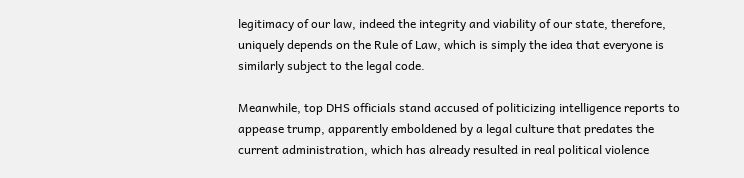legitimacy of our law, indeed the integrity and viability of our state, therefore, uniquely depends on the Rule of Law, which is simply the idea that everyone is similarly subject to the legal code.

Meanwhile, top DHS officials stand accused of politicizing intelligence reports to appease trump, apparently emboldened by a legal culture that predates the current administration, which has already resulted in real political violence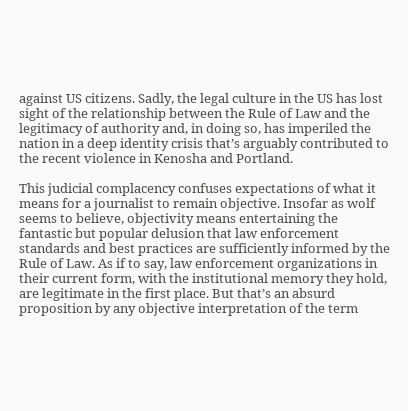against US citizens. Sadly, the legal culture in the US has lost sight of the relationship between the Rule of Law and the legitimacy of authority and, in doing so, has imperiled the nation in a deep identity crisis that’s arguably contributed to the recent violence in Kenosha and Portland.

This judicial complacency confuses expectations of what it means for a journalist to remain objective. Insofar as wolf seems to believe, objectivity means entertaining the fantastic but popular delusion that law enforcement standards and best practices are sufficiently informed by the Rule of Law. As if to say, law enforcement organizations in their current form, with the institutional memory they hold, are legitimate in the first place. But that’s an absurd proposition by any objective interpretation of the term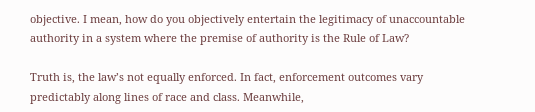objective. I mean, how do you objectively entertain the legitimacy of unaccountable authority in a system where the premise of authority is the Rule of Law?

Truth is, the law’s not equally enforced. In fact, enforcement outcomes vary predictably along lines of race and class. Meanwhile,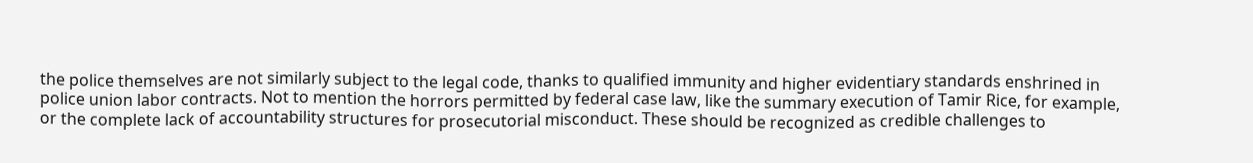the police themselves are not similarly subject to the legal code, thanks to qualified immunity and higher evidentiary standards enshrined in police union labor contracts. Not to mention the horrors permitted by federal case law, like the summary execution of Tamir Rice, for example, or the complete lack of accountability structures for prosecutorial misconduct. These should be recognized as credible challenges to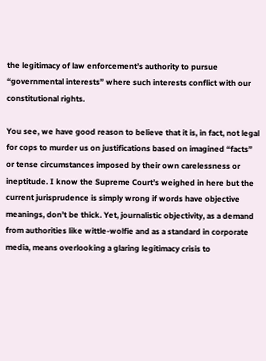the legitimacy of law enforcement’s authority to pursue “governmental interests” where such interests conflict with our constitutional rights.

You see, we have good reason to believe that it is, in fact, not legal for cops to murder us on justifications based on imagined “facts” or tense circumstances imposed by their own carelessness or ineptitude. I know the Supreme Court’s weighed in here but the current jurisprudence is simply wrong if words have objective meanings, don’t be thick. Yet, journalistic objectivity, as a demand from authorities like wittle-wolfie and as a standard in corporate media, means overlooking a glaring legitimacy crisis to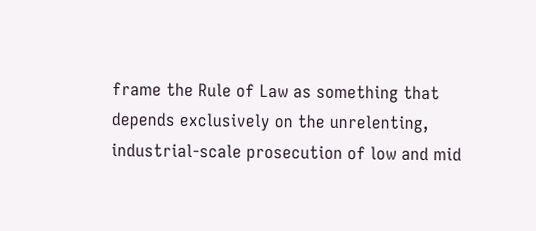frame the Rule of Law as something that depends exclusively on the unrelenting, industrial-scale prosecution of low and mid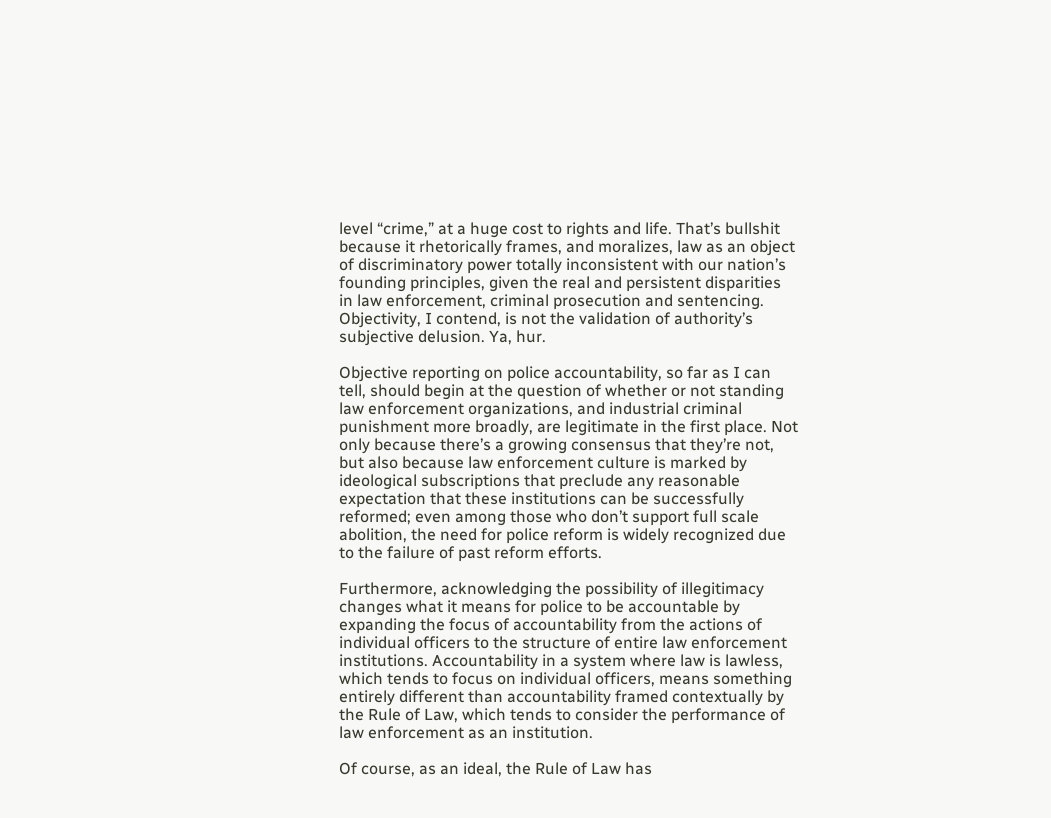level “crime,” at a huge cost to rights and life. That’s bullshit because it rhetorically frames, and moralizes, law as an object of discriminatory power totally inconsistent with our nation’s founding principles, given the real and persistent disparities in law enforcement, criminal prosecution and sentencing. Objectivity, I contend, is not the validation of authority’s subjective delusion. Ya, hur.

Objective reporting on police accountability, so far as I can tell, should begin at the question of whether or not standing law enforcement organizations, and industrial criminal punishment more broadly, are legitimate in the first place. Not only because there’s a growing consensus that they’re not, but also because law enforcement culture is marked by ideological subscriptions that preclude any reasonable expectation that these institutions can be successfully reformed; even among those who don’t support full scale abolition, the need for police reform is widely recognized due to the failure of past reform efforts.

Furthermore, acknowledging the possibility of illegitimacy changes what it means for police to be accountable by expanding the focus of accountability from the actions of individual officers to the structure of entire law enforcement institutions. Accountability in a system where law is lawless, which tends to focus on individual officers, means something entirely different than accountability framed contextually by the Rule of Law, which tends to consider the performance of law enforcement as an institution.

Of course, as an ideal, the Rule of Law has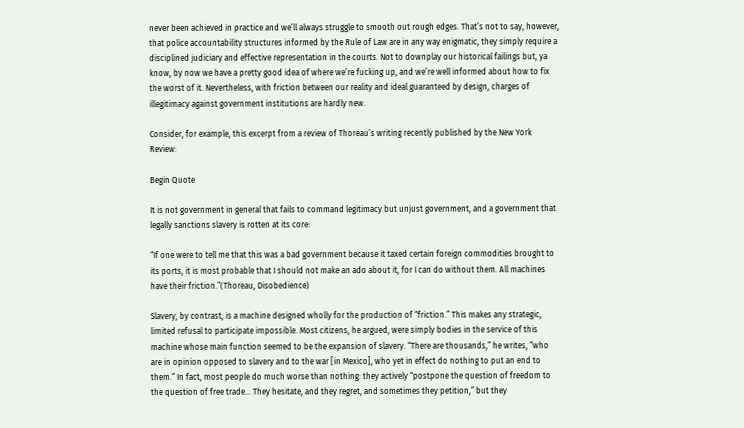never been achieved in practice and we’ll always struggle to smooth out rough edges. That’s not to say, however, that police accountability structures informed by the Rule of Law are in any way enigmatic, they simply require a disciplined judiciary and effective representation in the courts. Not to downplay our historical failings but, ya know, by now we have a pretty good idea of where we’re fucking up, and we’re well informed about how to fix the worst of it. Nevertheless, with friction between our reality and ideal guaranteed by design, charges of illegitimacy against government institutions are hardly new.

Consider, for example, this excerpt from a review of Thoreau’s writing recently published by the New York Review:

Begin Quote

It is not government in general that fails to command legitimacy but unjust government, and a government that legally sanctions slavery is rotten at its core:

“If one were to tell me that this was a bad government because it taxed certain foreign commodities brought to its ports, it is most probable that I should not make an ado about it, for I can do without them. All machines have their friction.”(Thoreau, Disobedience)

Slavery, by contrast, is a machine designed wholly for the production of “friction.” This makes any strategic, limited refusal to participate impossible. Most citizens, he argued, were simply bodies in the service of this machine whose main function seemed to be the expansion of slavery. “There are thousands,” he writes, “who are in opinion opposed to slavery and to the war [in Mexico], who yet in effect do nothing to put an end to them.” In fact, most people do much worse than nothing: they actively “postpone the question of freedom to the question of free trade… They hesitate, and they regret, and sometimes they petition,” but they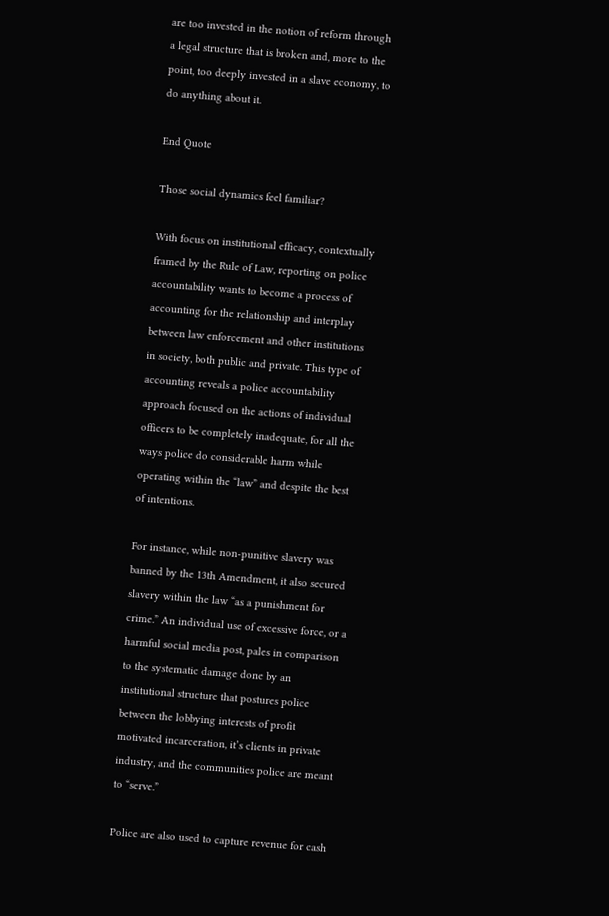are too invested in the notion of reform through a legal structure that is broken and, more to the point, too deeply invested in a slave economy, to do anything about it.

End Quote

Those social dynamics feel familiar?

With focus on institutional efficacy, contextually framed by the Rule of Law, reporting on police accountability wants to become a process of accounting for the relationship and interplay between law enforcement and other institutions in society, both public and private. This type of accounting reveals a police accountability approach focused on the actions of individual officers to be completely inadequate, for all the ways police do considerable harm while operating within the “law” and despite the best of intentions.

For instance, while non-punitive slavery was banned by the 13th Amendment, it also secured slavery within the law “as a punishment for crime.” An individual use of excessive force, or a harmful social media post, pales in comparison to the systematic damage done by an institutional structure that postures police between the lobbying interests of profit motivated incarceration, it’s clients in private industry, and the communities police are meant to “serve.”

Police are also used to capture revenue for cash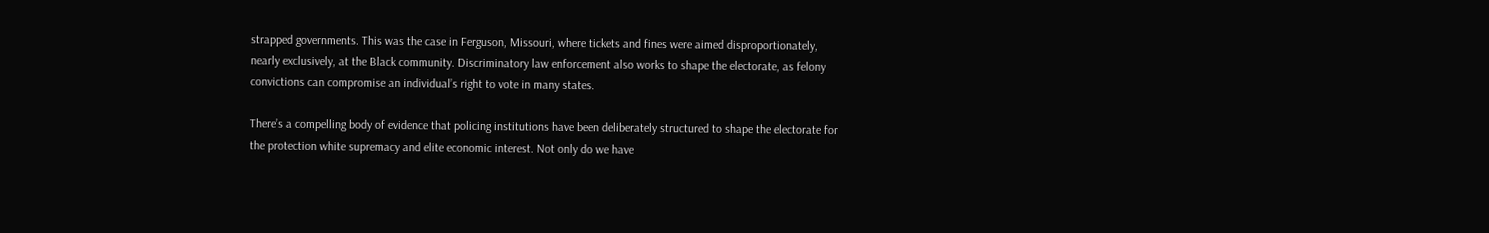strapped governments. This was the case in Ferguson, Missouri, where tickets and fines were aimed disproportionately, nearly exclusively, at the Black community. Discriminatory law enforcement also works to shape the electorate, as felony convictions can compromise an individual’s right to vote in many states.

There’s a compelling body of evidence that policing institutions have been deliberately structured to shape the electorate for the protection white supremacy and elite economic interest. Not only do we have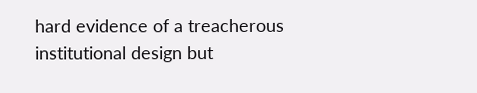hard evidence of a treacherous institutional design but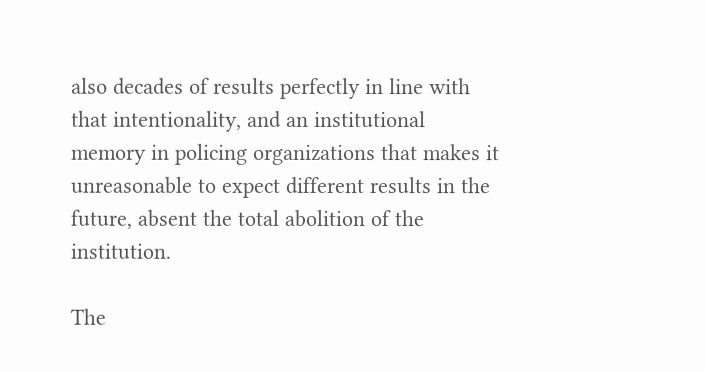also decades of results perfectly in line with that intentionality, and an institutional memory in policing organizations that makes it unreasonable to expect different results in the future, absent the total abolition of the institution.

The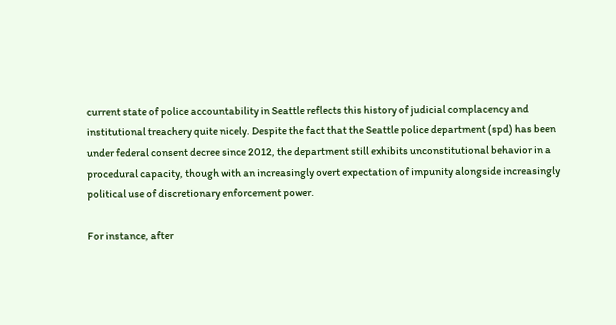current state of police accountability in Seattle reflects this history of judicial complacency and institutional treachery quite nicely. Despite the fact that the Seattle police department (spd) has been under federal consent decree since 2012, the department still exhibits unconstitutional behavior in a procedural capacity, though with an increasingly overt expectation of impunity alongside increasingly political use of discretionary enforcement power.

For instance, after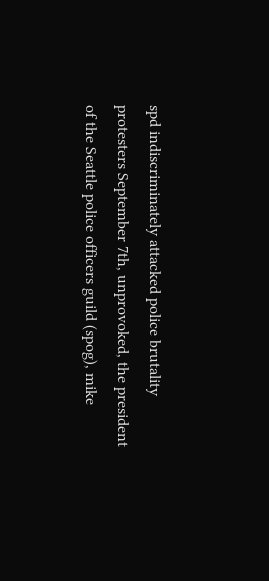spd indiscriminately attacked police brutality protesters September 7th, unprovoked, the president of the Seattle police officers guild (spog), mike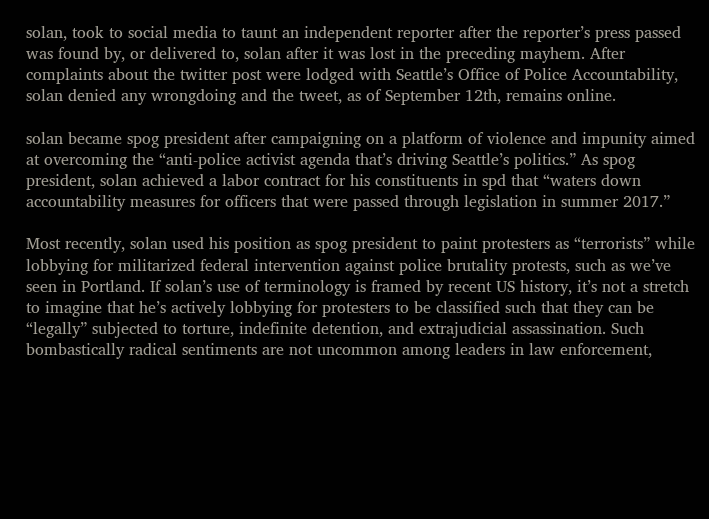solan, took to social media to taunt an independent reporter after the reporter’s press passed was found by, or delivered to, solan after it was lost in the preceding mayhem. After complaints about the twitter post were lodged with Seattle’s Office of Police Accountability, solan denied any wrongdoing and the tweet, as of September 12th, remains online.

solan became spog president after campaigning on a platform of violence and impunity aimed at overcoming the “anti-police activist agenda that’s driving Seattle’s politics.” As spog president, solan achieved a labor contract for his constituents in spd that “waters down accountability measures for officers that were passed through legislation in summer 2017.”

Most recently, solan used his position as spog president to paint protesters as “terrorists” while lobbying for militarized federal intervention against police brutality protests, such as we’ve seen in Portland. If solan’s use of terminology is framed by recent US history, it’s not a stretch to imagine that he’s actively lobbying for protesters to be classified such that they can be “legally” subjected to torture, indefinite detention, and extrajudicial assassination. Such bombastically radical sentiments are not uncommon among leaders in law enforcement,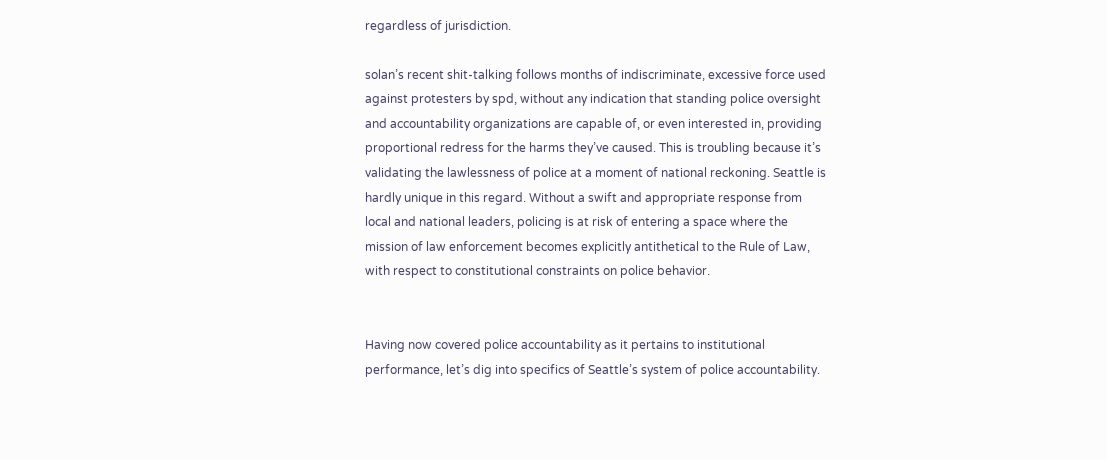regardless of jurisdiction.

solan’s recent shit-talking follows months of indiscriminate, excessive force used against protesters by spd, without any indication that standing police oversight and accountability organizations are capable of, or even interested in, providing proportional redress for the harms they’ve caused. This is troubling because it’s validating the lawlessness of police at a moment of national reckoning. Seattle is hardly unique in this regard. Without a swift and appropriate response from local and national leaders, policing is at risk of entering a space where the mission of law enforcement becomes explicitly antithetical to the Rule of Law, with respect to constitutional constraints on police behavior.


Having now covered police accountability as it pertains to institutional performance, let’s dig into specifics of Seattle’s system of police accountability.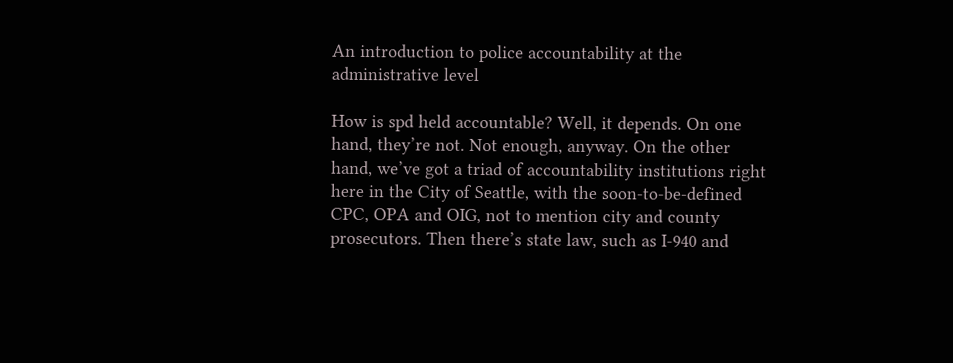An introduction to police accountability at the administrative level

How is spd held accountable? Well, it depends. On one hand, they’re not. Not enough, anyway. On the other hand, we’ve got a triad of accountability institutions right here in the City of Seattle, with the soon-to-be-defined CPC, OPA and OIG, not to mention city and county prosecutors. Then there’s state law, such as I-940 and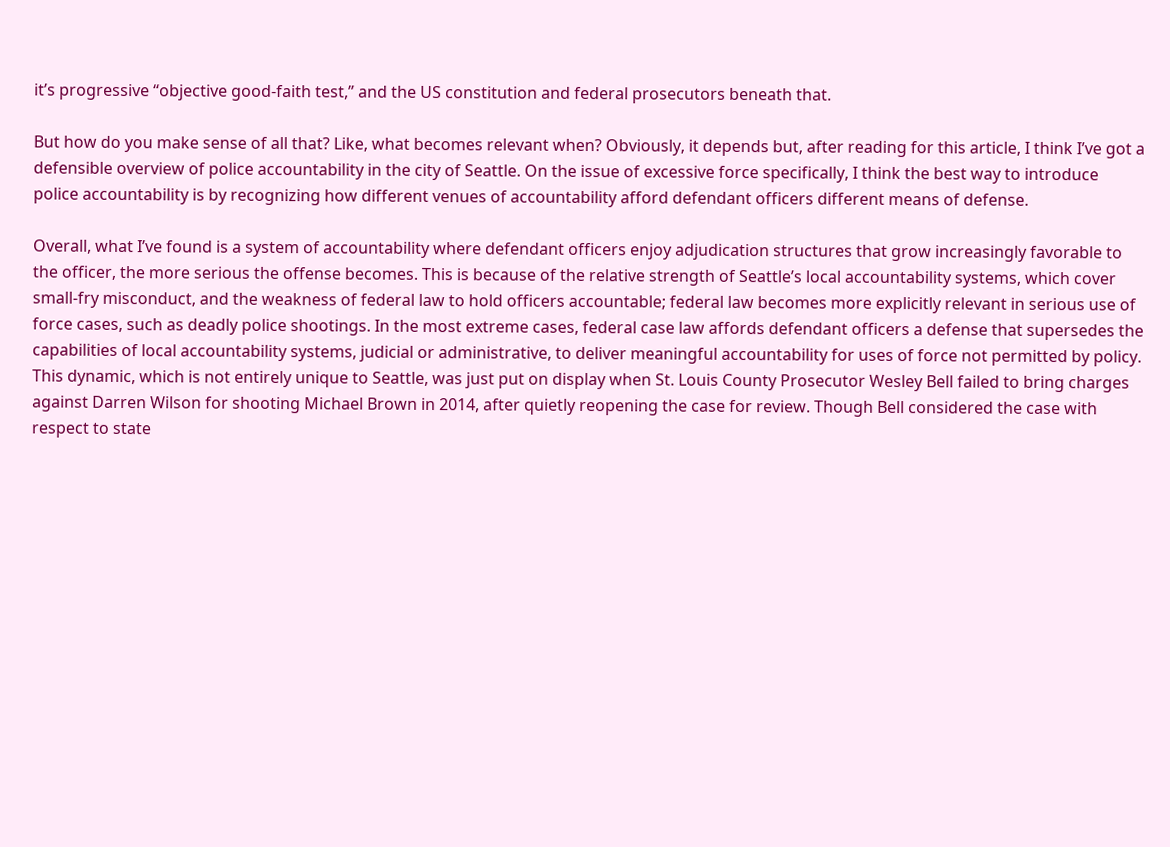it’s progressive “objective good-faith test,” and the US constitution and federal prosecutors beneath that.

But how do you make sense of all that? Like, what becomes relevant when? Obviously, it depends but, after reading for this article, I think I’ve got a defensible overview of police accountability in the city of Seattle. On the issue of excessive force specifically, I think the best way to introduce police accountability is by recognizing how different venues of accountability afford defendant officers different means of defense.

Overall, what I’ve found is a system of accountability where defendant officers enjoy adjudication structures that grow increasingly favorable to the officer, the more serious the offense becomes. This is because of the relative strength of Seattle’s local accountability systems, which cover small-fry misconduct, and the weakness of federal law to hold officers accountable; federal law becomes more explicitly relevant in serious use of force cases, such as deadly police shootings. In the most extreme cases, federal case law affords defendant officers a defense that supersedes the capabilities of local accountability systems, judicial or administrative, to deliver meaningful accountability for uses of force not permitted by policy. This dynamic, which is not entirely unique to Seattle, was just put on display when St. Louis County Prosecutor Wesley Bell failed to bring charges against Darren Wilson for shooting Michael Brown in 2014, after quietly reopening the case for review. Though Bell considered the case with respect to state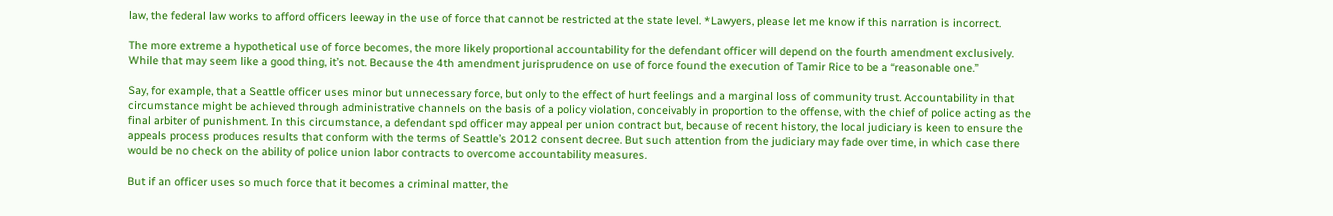law, the federal law works to afford officers leeway in the use of force that cannot be restricted at the state level. *Lawyers, please let me know if this narration is incorrect.

The more extreme a hypothetical use of force becomes, the more likely proportional accountability for the defendant officer will depend on the fourth amendment exclusively. While that may seem like a good thing, it’s not. Because the 4th amendment jurisprudence on use of force found the execution of Tamir Rice to be a “reasonable one.”

Say, for example, that a Seattle officer uses minor but unnecessary force, but only to the effect of hurt feelings and a marginal loss of community trust. Accountability in that circumstance might be achieved through administrative channels on the basis of a policy violation, conceivably in proportion to the offense, with the chief of police acting as the final arbiter of punishment. In this circumstance, a defendant spd officer may appeal per union contract but, because of recent history, the local judiciary is keen to ensure the appeals process produces results that conform with the terms of Seattle’s 2012 consent decree. But such attention from the judiciary may fade over time, in which case there would be no check on the ability of police union labor contracts to overcome accountability measures.

But if an officer uses so much force that it becomes a criminal matter, the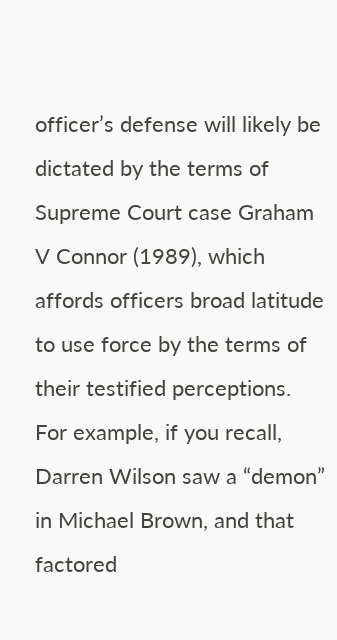officer’s defense will likely be dictated by the terms of Supreme Court case Graham V Connor (1989), which affords officers broad latitude to use force by the terms of their testified perceptions. For example, if you recall, Darren Wilson saw a “demon” in Michael Brown, and that factored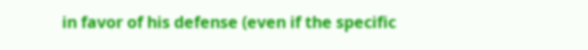in favor of his defense (even if the specific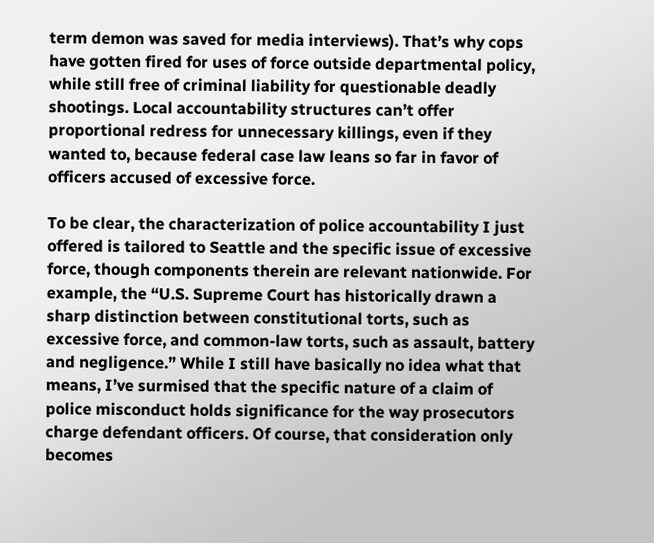term demon was saved for media interviews). That’s why cops have gotten fired for uses of force outside departmental policy, while still free of criminal liability for questionable deadly shootings. Local accountability structures can’t offer proportional redress for unnecessary killings, even if they wanted to, because federal case law leans so far in favor of officers accused of excessive force.

To be clear, the characterization of police accountability I just offered is tailored to Seattle and the specific issue of excessive force, though components therein are relevant nationwide. For example, the “U.S. Supreme Court has historically drawn a sharp distinction between constitutional torts, such as excessive force, and common-law torts, such as assault, battery and negligence.” While I still have basically no idea what that means, I’ve surmised that the specific nature of a claim of police misconduct holds significance for the way prosecutors charge defendant officers. Of course, that consideration only becomes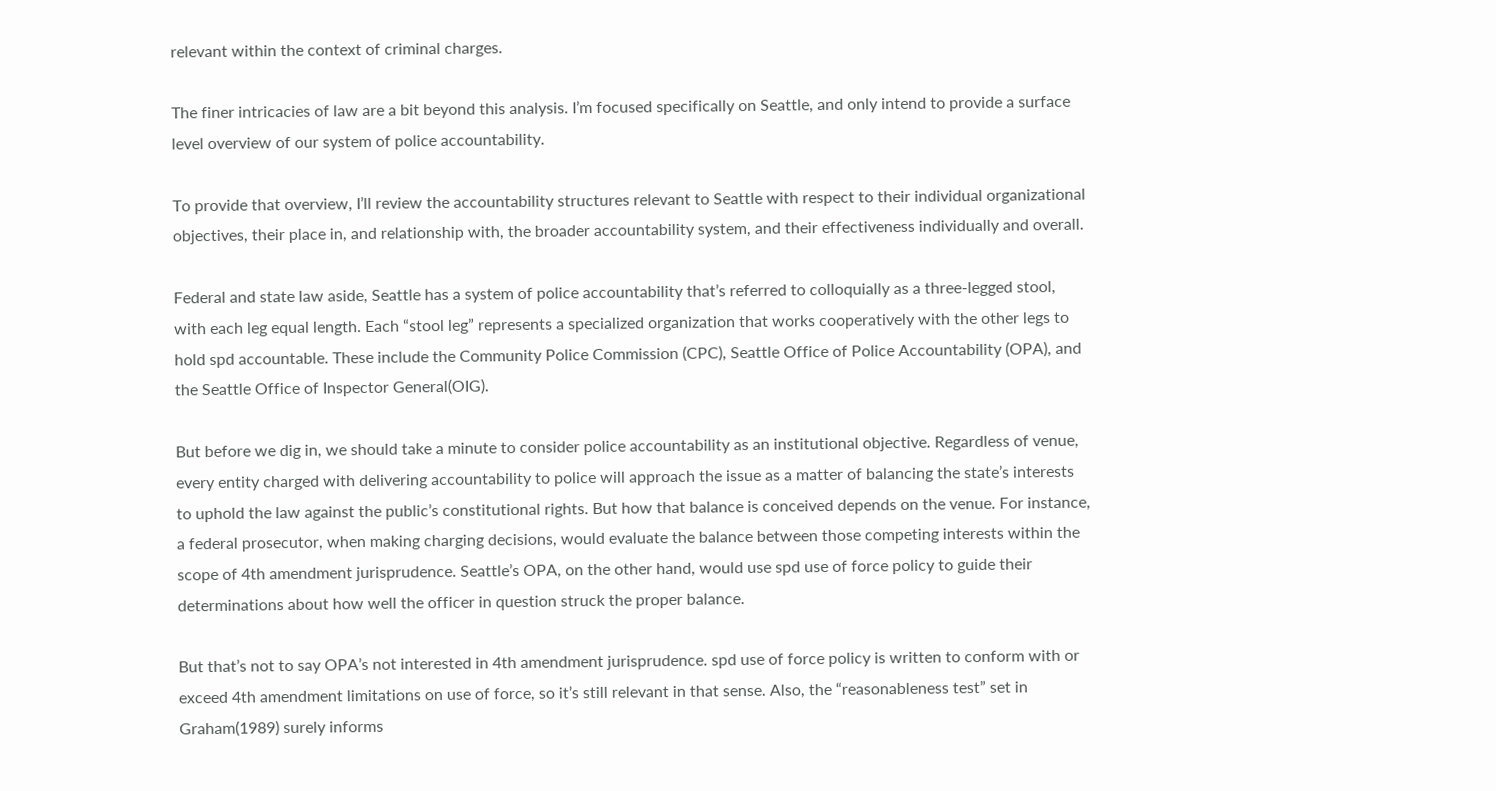relevant within the context of criminal charges.

The finer intricacies of law are a bit beyond this analysis. I’m focused specifically on Seattle, and only intend to provide a surface level overview of our system of police accountability.

To provide that overview, I’ll review the accountability structures relevant to Seattle with respect to their individual organizational objectives, their place in, and relationship with, the broader accountability system, and their effectiveness individually and overall.

Federal and state law aside, Seattle has a system of police accountability that’s referred to colloquially as a three-legged stool, with each leg equal length. Each “stool leg” represents a specialized organization that works cooperatively with the other legs to hold spd accountable. These include the Community Police Commission (CPC), Seattle Office of Police Accountability (OPA), and the Seattle Office of Inspector General(OIG).

But before we dig in, we should take a minute to consider police accountability as an institutional objective. Regardless of venue, every entity charged with delivering accountability to police will approach the issue as a matter of balancing the state’s interests to uphold the law against the public’s constitutional rights. But how that balance is conceived depends on the venue. For instance, a federal prosecutor, when making charging decisions, would evaluate the balance between those competing interests within the scope of 4th amendment jurisprudence. Seattle’s OPA, on the other hand, would use spd use of force policy to guide their determinations about how well the officer in question struck the proper balance.

But that’s not to say OPA’s not interested in 4th amendment jurisprudence. spd use of force policy is written to conform with or exceed 4th amendment limitations on use of force, so it’s still relevant in that sense. Also, the “reasonableness test” set in Graham(1989) surely informs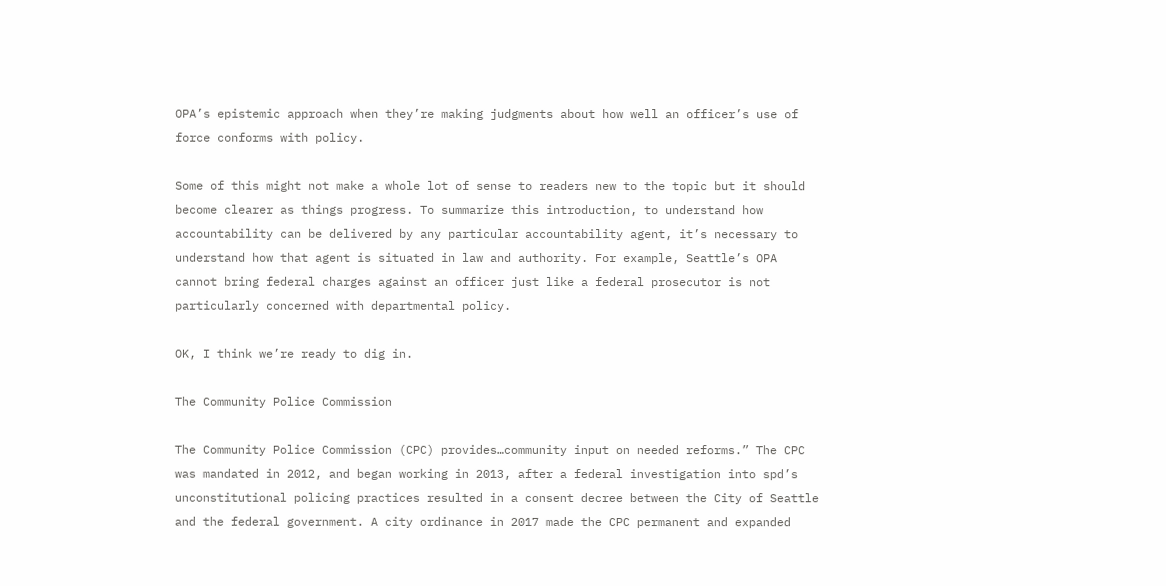OPA’s epistemic approach when they’re making judgments about how well an officer’s use of force conforms with policy.

Some of this might not make a whole lot of sense to readers new to the topic but it should become clearer as things progress. To summarize this introduction, to understand how accountability can be delivered by any particular accountability agent, it’s necessary to understand how that agent is situated in law and authority. For example, Seattle’s OPA cannot bring federal charges against an officer just like a federal prosecutor is not particularly concerned with departmental policy.

OK, I think we’re ready to dig in.

The Community Police Commission

The Community Police Commission (CPC) provides…community input on needed reforms.” The CPC was mandated in 2012, and began working in 2013, after a federal investigation into spd’s unconstitutional policing practices resulted in a consent decree between the City of Seattle and the federal government. A city ordinance in 2017 made the CPC permanent and expanded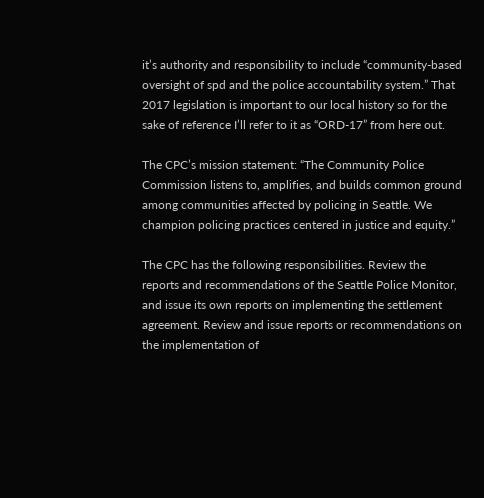it’s authority and responsibility to include “community-based oversight of spd and the police accountability system.” That 2017 legislation is important to our local history so for the sake of reference I’ll refer to it as “ORD-17” from here out.

The CPC’s mission statement: “The Community Police Commission listens to, amplifies, and builds common ground among communities affected by policing in Seattle. We champion policing practices centered in justice and equity.”

The CPC has the following responsibilities. Review the reports and recommendations of the Seattle Police Monitor, and issue its own reports on implementing the settlement agreement. Review and issue reports or recommendations on the implementation of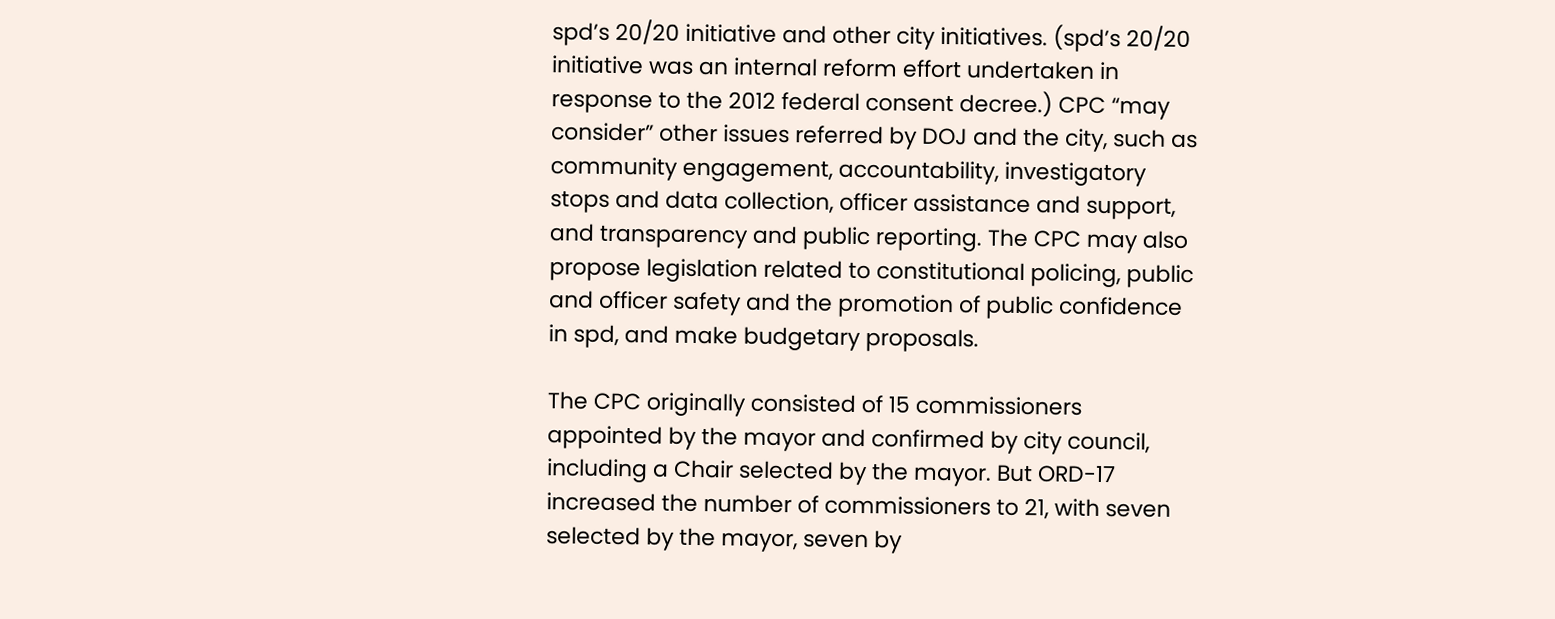spd’s 20/20 initiative and other city initiatives. (spd’s 20/20 initiative was an internal reform effort undertaken in response to the 2012 federal consent decree.) CPC “may consider” other issues referred by DOJ and the city, such as community engagement, accountability, investigatory stops and data collection, officer assistance and support, and transparency and public reporting. The CPC may also propose legislation related to constitutional policing, public and officer safety and the promotion of public confidence in spd, and make budgetary proposals.

The CPC originally consisted of 15 commissioners appointed by the mayor and confirmed by city council, including a Chair selected by the mayor. But ORD-17 increased the number of commissioners to 21, with seven selected by the mayor, seven by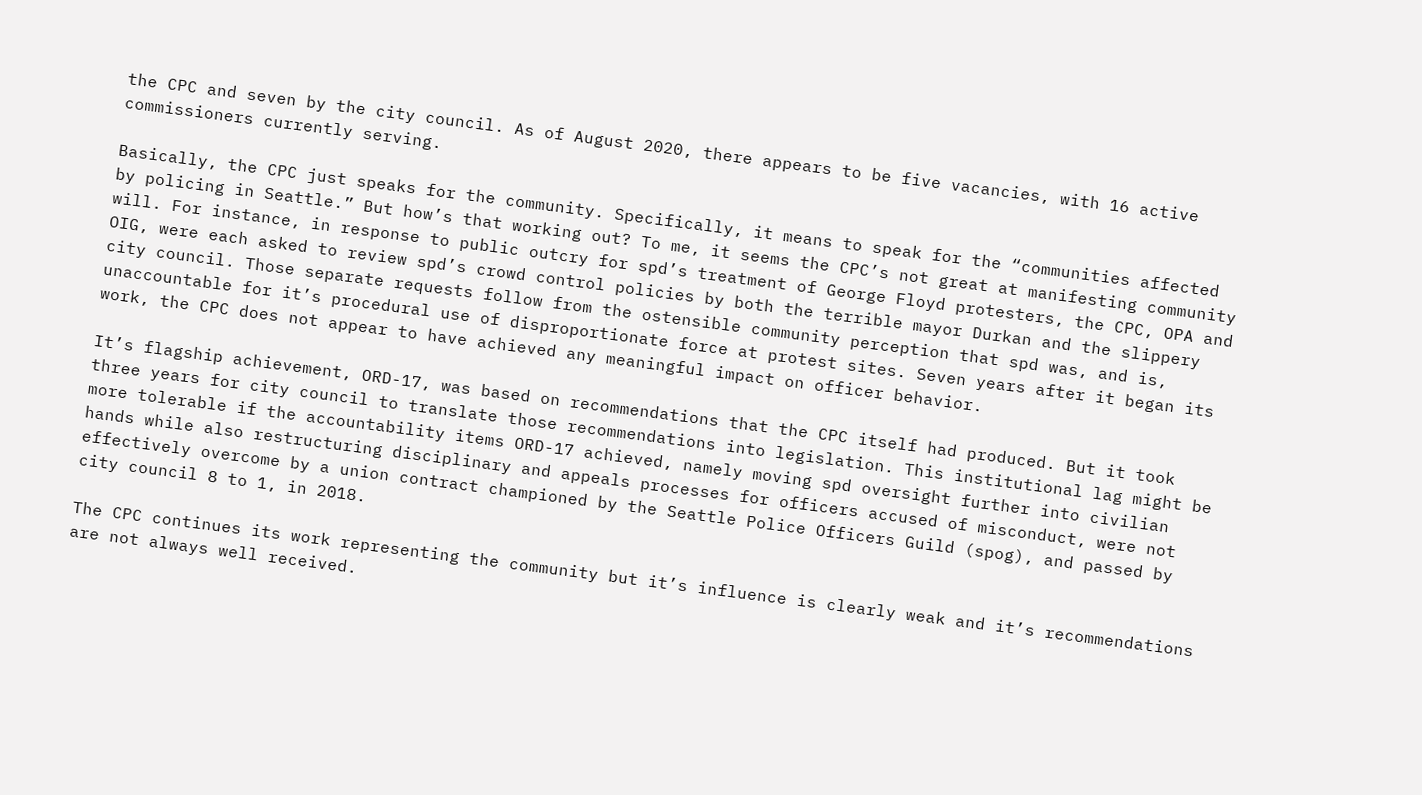the CPC and seven by the city council. As of August 2020, there appears to be five vacancies, with 16 active commissioners currently serving.

Basically, the CPC just speaks for the community. Specifically, it means to speak for the “communities affected by policing in Seattle.” But how’s that working out? To me, it seems the CPC’s not great at manifesting community will. For instance, in response to public outcry for spd’s treatment of George Floyd protesters, the CPC, OPA and OIG, were each asked to review spd’s crowd control policies by both the terrible mayor Durkan and the slippery city council. Those separate requests follow from the ostensible community perception that spd was, and is, unaccountable for it’s procedural use of disproportionate force at protest sites. Seven years after it began its work, the CPC does not appear to have achieved any meaningful impact on officer behavior.

It’s flagship achievement, ORD-17, was based on recommendations that the CPC itself had produced. But it took three years for city council to translate those recommendations into legislation. This institutional lag might be more tolerable if the accountability items ORD-17 achieved, namely moving spd oversight further into civilian hands while also restructuring disciplinary and appeals processes for officers accused of misconduct, were not effectively overcome by a union contract championed by the Seattle Police Officers Guild (spog), and passed by city council 8 to 1, in 2018.

The CPC continues its work representing the community but it’s influence is clearly weak and it’s recommendations are not always well received.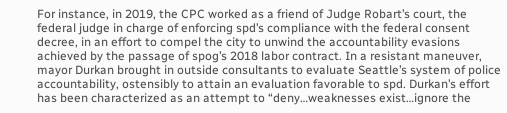For instance, in 2019, the CPC worked as a friend of Judge Robart’s court, the federal judge in charge of enforcing spd’s compliance with the federal consent decree, in an effort to compel the city to unwind the accountability evasions achieved by the passage of spog’s 2018 labor contract. In a resistant maneuver, mayor Durkan brought in outside consultants to evaluate Seattle’s system of police accountability, ostensibly to attain an evaluation favorable to spd. Durkan’s effort has been characterized as an attempt to “deny…weaknesses exist…ignore the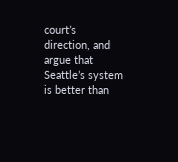court’s direction, and argue that Seattle’s system is better than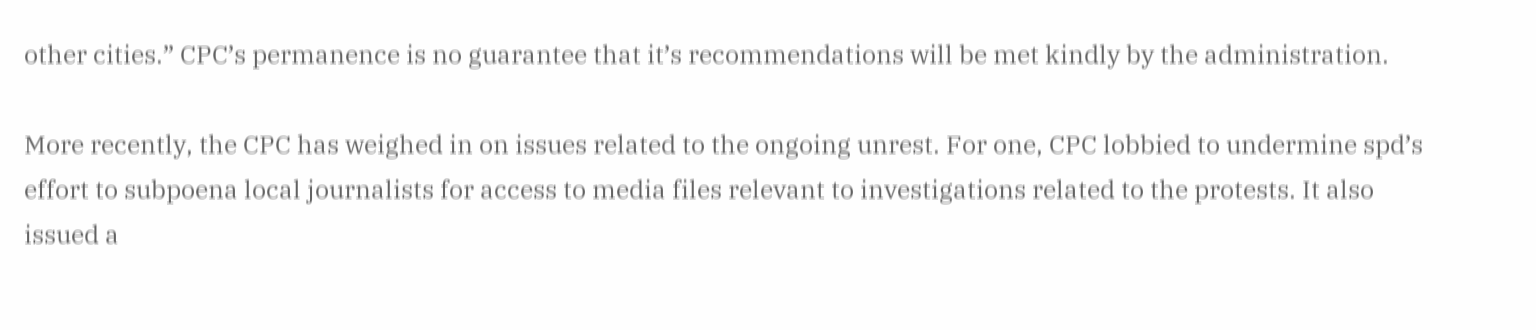other cities.” CPC’s permanence is no guarantee that it’s recommendations will be met kindly by the administration.

More recently, the CPC has weighed in on issues related to the ongoing unrest. For one, CPC lobbied to undermine spd’s effort to subpoena local journalists for access to media files relevant to investigations related to the protests. It also issued a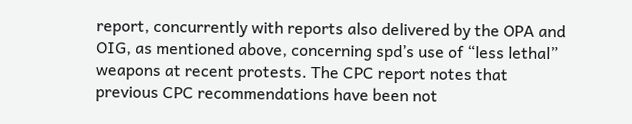report, concurrently with reports also delivered by the OPA and OIG, as mentioned above, concerning spd’s use of “less lethal” weapons at recent protests. The CPC report notes that previous CPC recommendations have been not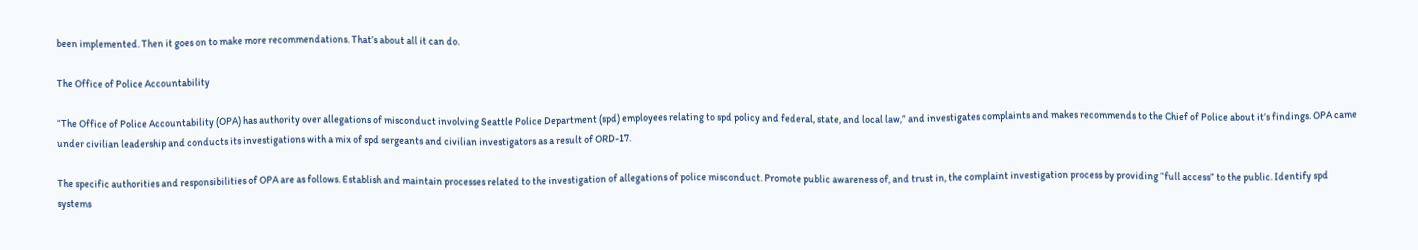been implemented. Then it goes on to make more recommendations. That’s about all it can do.

The Office of Police Accountability

“The Office of Police Accountability (OPA) has authority over allegations of misconduct involving Seattle Police Department (spd) employees relating to spd policy and federal, state, and local law,” and investigates complaints and makes recommends to the Chief of Police about it’s findings. OPA came under civilian leadership and conducts its investigations with a mix of spd sergeants and civilian investigators as a result of ORD-17.

The specific authorities and responsibilities of OPA are as follows. Establish and maintain processes related to the investigation of allegations of police misconduct. Promote public awareness of, and trust in, the complaint investigation process by providing “full access” to the public. Identify spd systems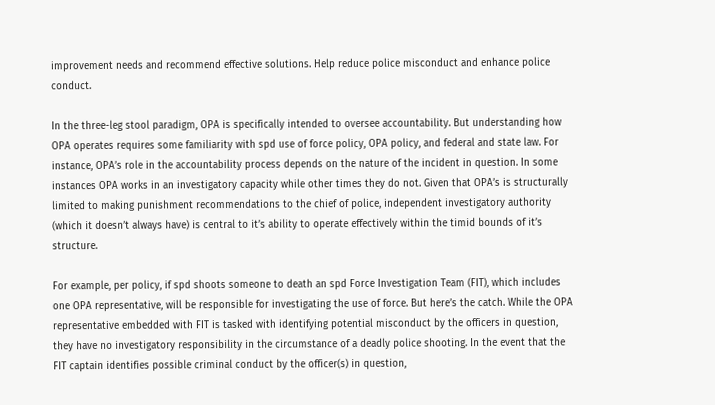improvement needs and recommend effective solutions. Help reduce police misconduct and enhance police conduct.

In the three-leg stool paradigm, OPA is specifically intended to oversee accountability. But understanding how OPA operates requires some familiarity with spd use of force policy, OPA policy, and federal and state law. For instance, OPA’s role in the accountability process depends on the nature of the incident in question. In some instances OPA works in an investigatory capacity while other times they do not. Given that OPA’s is structurally limited to making punishment recommendations to the chief of police, independent investigatory authority (which it doesn’t always have) is central to it’s ability to operate effectively within the timid bounds of it’s structure.

For example, per policy, if spd shoots someone to death an spd Force Investigation Team (FIT), which includes one OPA representative, will be responsible for investigating the use of force. But here’s the catch. While the OPA representative embedded with FIT is tasked with identifying potential misconduct by the officers in question, they have no investigatory responsibility in the circumstance of a deadly police shooting. In the event that the FIT captain identifies possible criminal conduct by the officer(s) in question,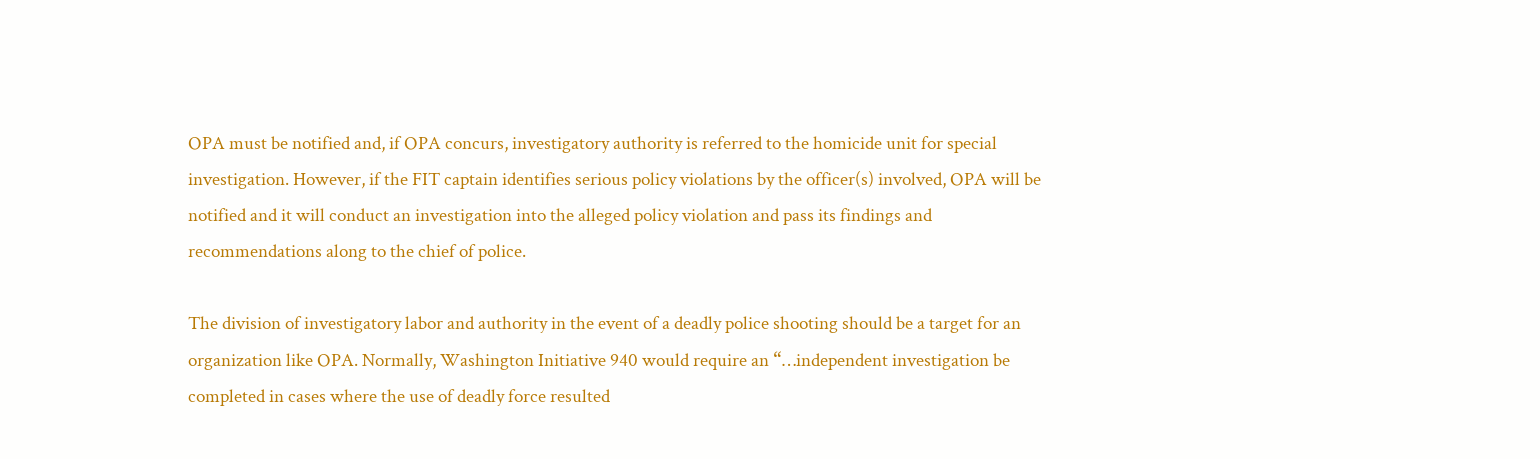OPA must be notified and, if OPA concurs, investigatory authority is referred to the homicide unit for special investigation. However, if the FIT captain identifies serious policy violations by the officer(s) involved, OPA will be notified and it will conduct an investigation into the alleged policy violation and pass its findings and recommendations along to the chief of police.

The division of investigatory labor and authority in the event of a deadly police shooting should be a target for an organization like OPA. Normally, Washington Initiative 940 would require an “…independent investigation be completed in cases where the use of deadly force resulted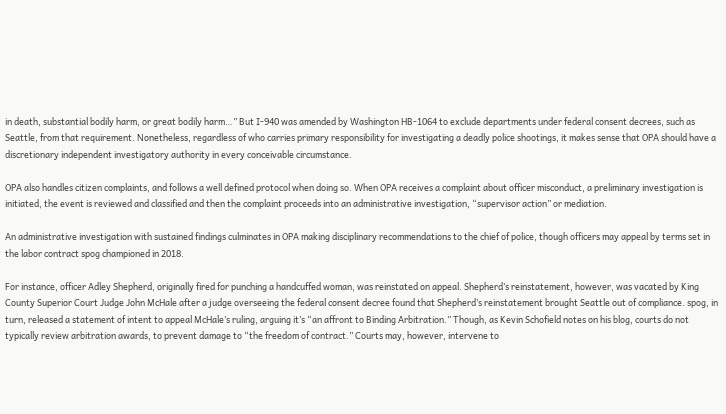in death, substantial bodily harm, or great bodily harm…” But I-940 was amended by Washington HB-1064 to exclude departments under federal consent decrees, such as Seattle, from that requirement. Nonetheless, regardless of who carries primary responsibility for investigating a deadly police shootings, it makes sense that OPA should have a discretionary independent investigatory authority in every conceivable circumstance.

OPA also handles citizen complaints, and follows a well defined protocol when doing so. When OPA receives a complaint about officer misconduct, a preliminary investigation is initiated, the event is reviewed and classified and then the complaint proceeds into an administrative investigation, “supervisor action” or mediation.

An administrative investigation with sustained findings culminates in OPA making disciplinary recommendations to the chief of police, though officers may appeal by terms set in the labor contract spog championed in 2018.

For instance, officer Adley Shepherd, originally fired for punching a handcuffed woman, was reinstated on appeal. Shepherd’s reinstatement, however, was vacated by King County Superior Court Judge John McHale after a judge overseeing the federal consent decree found that Shepherd’s reinstatement brought Seattle out of compliance. spog, in turn, released a statement of intent to appeal McHale’s ruling, arguing it’s “an affront to Binding Arbitration.” Though, as Kevin Schofield notes on his blog, courts do not typically review arbitration awards, to prevent damage to “the freedom of contract.” Courts may, however, intervene to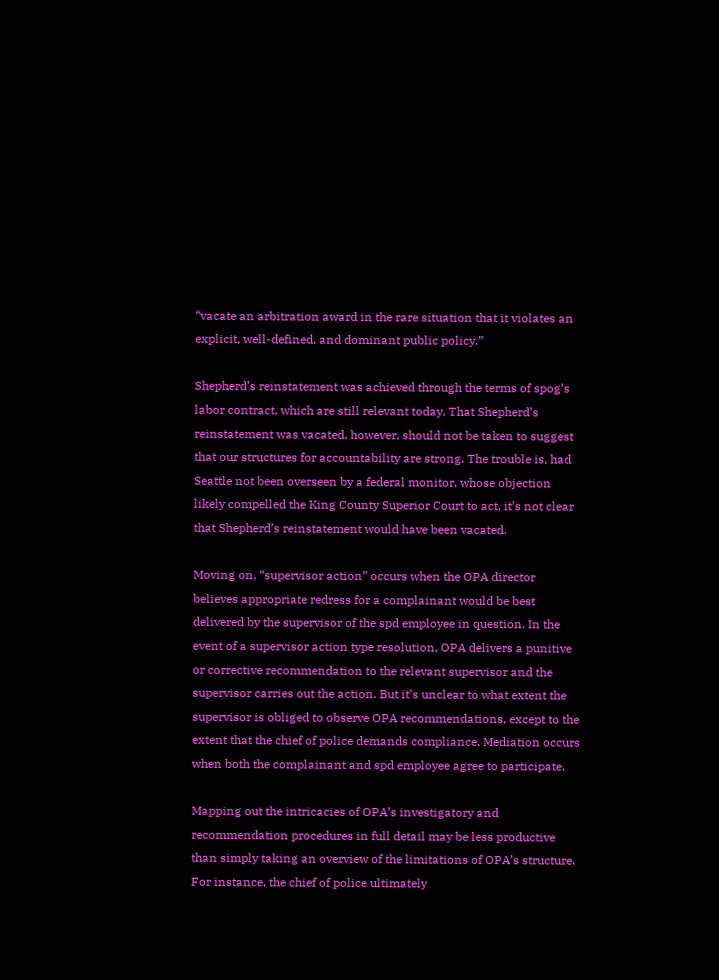“vacate an arbitration award in the rare situation that it violates an explicit, well-defined, and dominant public policy.”

Shepherd’s reinstatement was achieved through the terms of spog’s labor contract, which are still relevant today. That Shepherd’s reinstatement was vacated, however, should not be taken to suggest that our structures for accountability are strong. The trouble is, had Seattle not been overseen by a federal monitor, whose objection likely compelled the King County Superior Court to act, it’s not clear that Shepherd’s reinstatement would have been vacated.

Moving on, “supervisor action” occurs when the OPA director believes appropriate redress for a complainant would be best delivered by the supervisor of the spd employee in question. In the event of a supervisor action type resolution, OPA delivers a punitive or corrective recommendation to the relevant supervisor and the supervisor carries out the action. But it’s unclear to what extent the supervisor is obliged to observe OPA recommendations, except to the extent that the chief of police demands compliance. Mediation occurs when both the complainant and spd employee agree to participate.

Mapping out the intricacies of OPA’s investigatory and recommendation procedures in full detail may be less productive than simply taking an overview of the limitations of OPA’s structure. For instance, the chief of police ultimately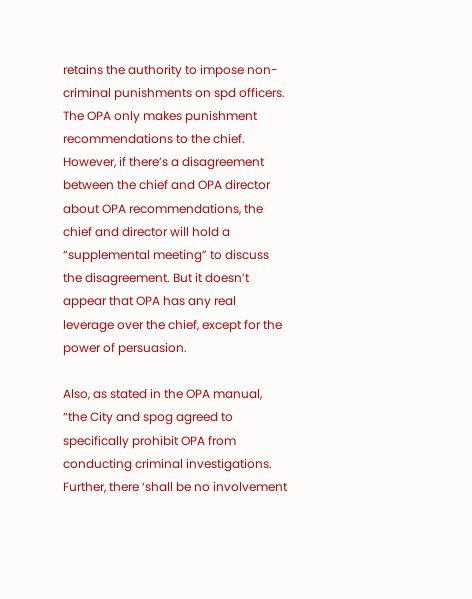retains the authority to impose non-criminal punishments on spd officers. The OPA only makes punishment recommendations to the chief. However, if there’s a disagreement between the chief and OPA director about OPA recommendations, the chief and director will hold a “supplemental meeting” to discuss the disagreement. But it doesn’t appear that OPA has any real leverage over the chief, except for the power of persuasion.

Also, as stated in the OPA manual, “the City and spog agreed to specifically prohibit OPA from conducting criminal investigations. Further, there ‘shall be no involvement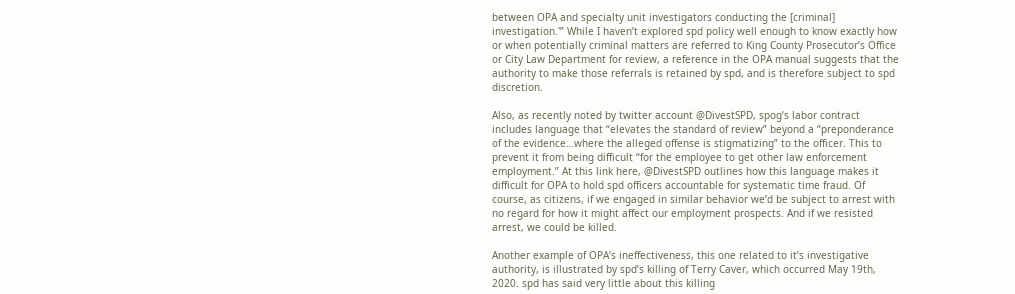between OPA and specialty unit investigators conducting the [criminal] investigation.'” While I haven’t explored spd policy well enough to know exactly how or when potentially criminal matters are referred to King County Prosecutor’s Office or City Law Department for review, a reference in the OPA manual suggests that the authority to make those referrals is retained by spd, and is therefore subject to spd discretion.

Also, as recently noted by twitter account @DivestSPD, spog’s labor contract includes language that “elevates the standard of review” beyond a “preponderance of the evidence…where the alleged offense is stigmatizing” to the officer. This to prevent it from being difficult “for the employee to get other law enforcement employment.” At this link here, @DivestSPD outlines how this language makes it difficult for OPA to hold spd officers accountable for systematic time fraud. Of course, as citizens, if we engaged in similar behavior we’d be subject to arrest with no regard for how it might affect our employment prospects. And if we resisted arrest, we could be killed.

Another example of OPA’s ineffectiveness, this one related to it’s investigative authority, is illustrated by spd’s killing of Terry Caver, which occurred May 19th, 2020. spd has said very little about this killing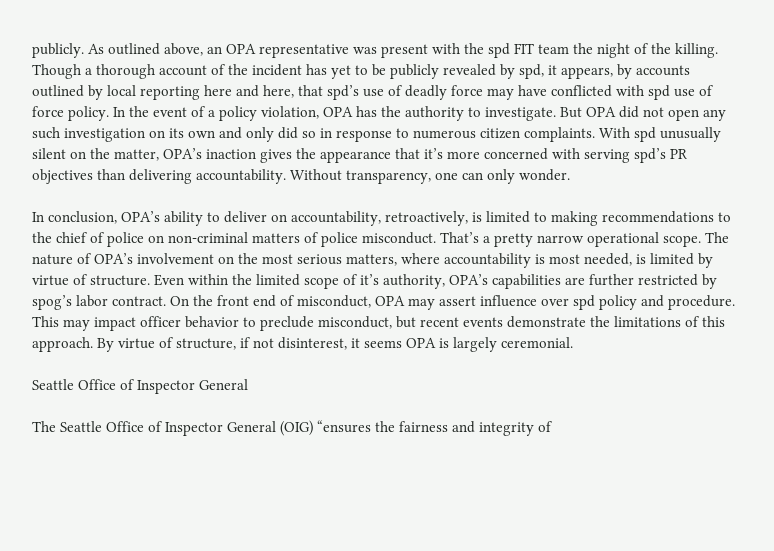publicly. As outlined above, an OPA representative was present with the spd FIT team the night of the killing. Though a thorough account of the incident has yet to be publicly revealed by spd, it appears, by accounts outlined by local reporting here and here, that spd’s use of deadly force may have conflicted with spd use of force policy. In the event of a policy violation, OPA has the authority to investigate. But OPA did not open any such investigation on its own and only did so in response to numerous citizen complaints. With spd unusually silent on the matter, OPA’s inaction gives the appearance that it’s more concerned with serving spd’s PR objectives than delivering accountability. Without transparency, one can only wonder.

In conclusion, OPA’s ability to deliver on accountability, retroactively, is limited to making recommendations to the chief of police on non-criminal matters of police misconduct. That’s a pretty narrow operational scope. The nature of OPA’s involvement on the most serious matters, where accountability is most needed, is limited by virtue of structure. Even within the limited scope of it’s authority, OPA’s capabilities are further restricted by spog’s labor contract. On the front end of misconduct, OPA may assert influence over spd policy and procedure. This may impact officer behavior to preclude misconduct, but recent events demonstrate the limitations of this approach. By virtue of structure, if not disinterest, it seems OPA is largely ceremonial.

Seattle Office of Inspector General

The Seattle Office of Inspector General (OIG) “ensures the fairness and integrity of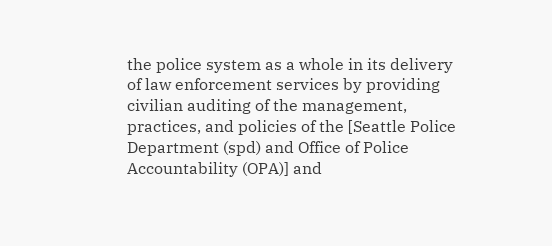the police system as a whole in its delivery of law enforcement services by providing civilian auditing of the management, practices, and policies of the [Seattle Police Department (spd) and Office of Police Accountability (OPA)] and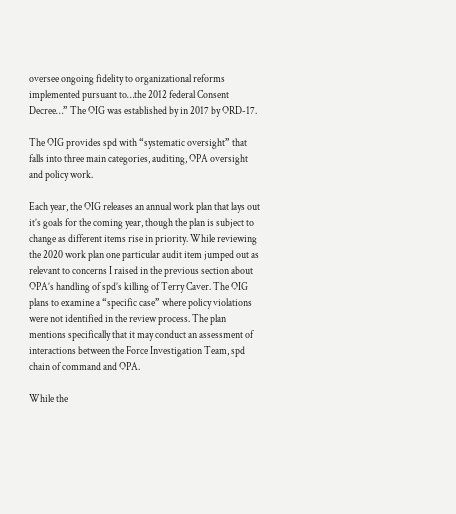oversee ongoing fidelity to organizational reforms implemented pursuant to…the 2012 federal Consent Decree…” The OIG was established by in 2017 by ORD-17.

The OIG provides spd with “systematic oversight” that falls into three main categories, auditing, OPA oversight and policy work.

Each year, the OIG releases an annual work plan that lays out it’s goals for the coming year, though the plan is subject to change as different items rise in priority. While reviewing the 2020 work plan one particular audit item jumped out as relevant to concerns I raised in the previous section about OPA’s handling of spd’s killing of Terry Caver. The OIG plans to examine a “specific case” where policy violations were not identified in the review process. The plan mentions specifically that it may conduct an assessment of interactions between the Force Investigation Team, spd chain of command and OPA.

While the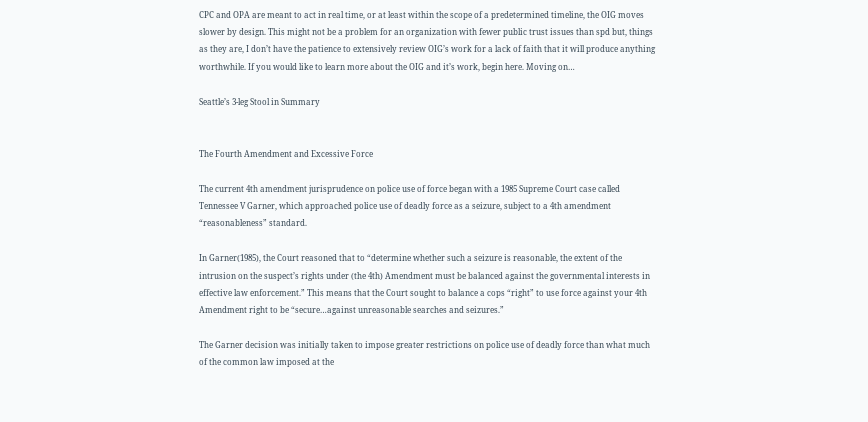CPC and OPA are meant to act in real time, or at least within the scope of a predetermined timeline, the OIG moves slower by design. This might not be a problem for an organization with fewer public trust issues than spd but, things as they are, I don’t have the patience to extensively review OIG’s work for a lack of faith that it will produce anything worthwhile. If you would like to learn more about the OIG and it’s work, begin here. Moving on…

Seattle’s 3-leg Stool in Summary


The Fourth Amendment and Excessive Force

The current 4th amendment jurisprudence on police use of force began with a 1985 Supreme Court case called Tennessee V Garner, which approached police use of deadly force as a seizure, subject to a 4th amendment “reasonableness” standard.

In Garner(1985), the Court reasoned that to “determine whether such a seizure is reasonable, the extent of the intrusion on the suspect’s rights under (the 4th) Amendment must be balanced against the governmental interests in effective law enforcement.” This means that the Court sought to balance a cops “right” to use force against your 4th Amendment right to be “secure…against unreasonable searches and seizures.”

The Garner decision was initially taken to impose greater restrictions on police use of deadly force than what much of the common law imposed at the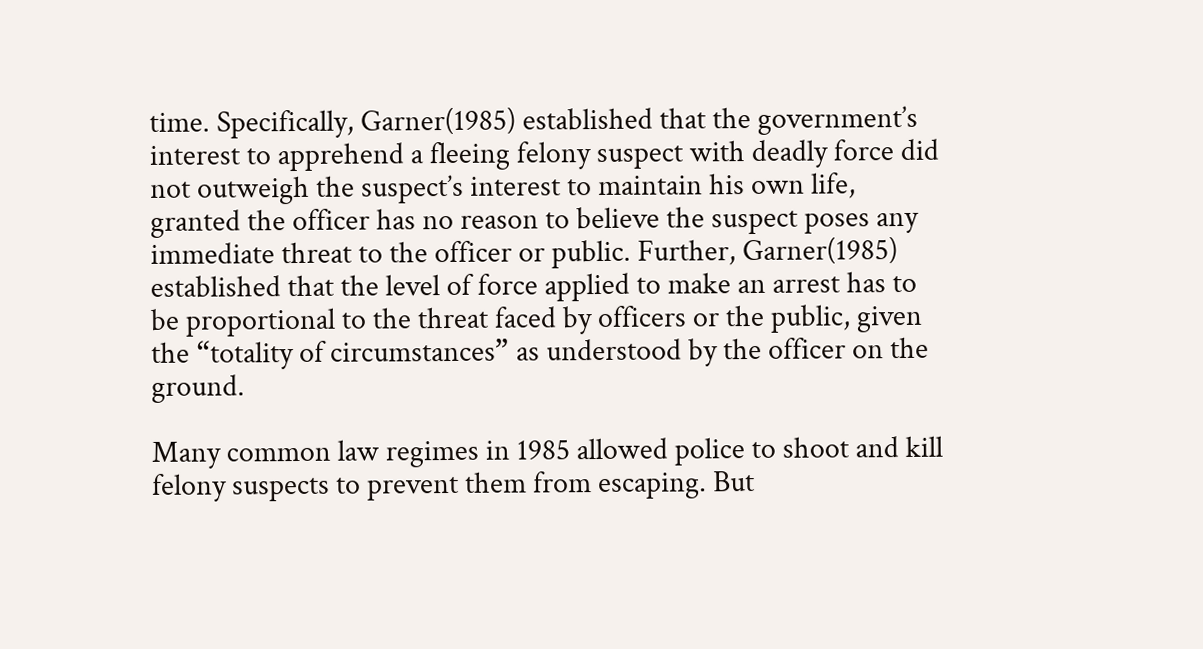time. Specifically, Garner(1985) established that the government’s interest to apprehend a fleeing felony suspect with deadly force did not outweigh the suspect’s interest to maintain his own life, granted the officer has no reason to believe the suspect poses any immediate threat to the officer or public. Further, Garner(1985) established that the level of force applied to make an arrest has to be proportional to the threat faced by officers or the public, given the “totality of circumstances” as understood by the officer on the ground.

Many common law regimes in 1985 allowed police to shoot and kill felony suspects to prevent them from escaping. But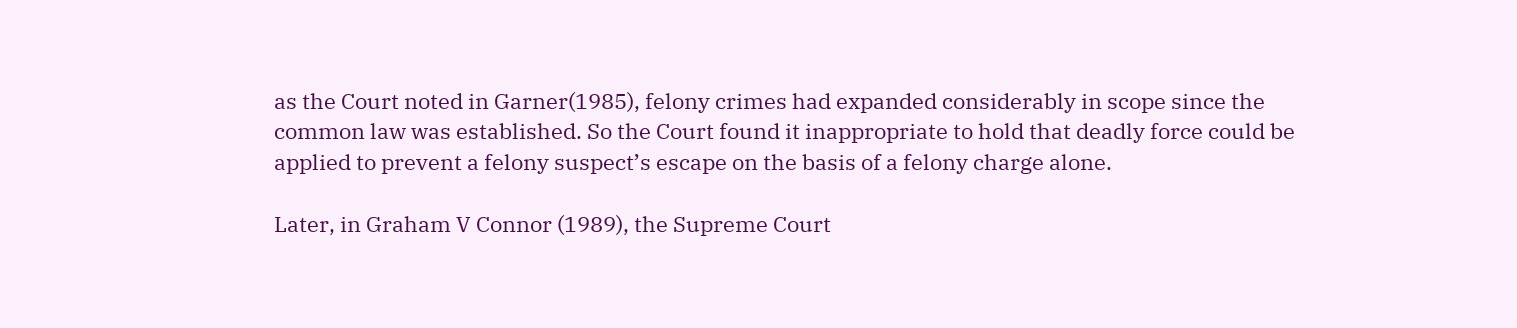as the Court noted in Garner(1985), felony crimes had expanded considerably in scope since the common law was established. So the Court found it inappropriate to hold that deadly force could be applied to prevent a felony suspect’s escape on the basis of a felony charge alone.

Later, in Graham V Connor (1989), the Supreme Court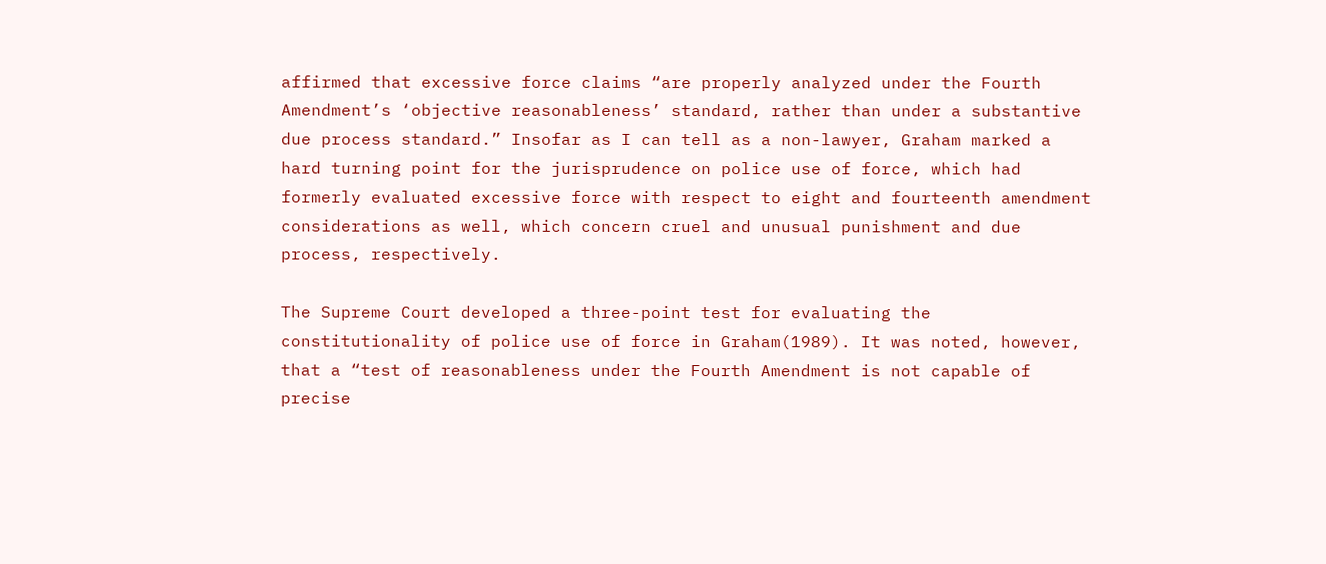affirmed that excessive force claims “are properly analyzed under the Fourth Amendment’s ‘objective reasonableness’ standard, rather than under a substantive due process standard.” Insofar as I can tell as a non-lawyer, Graham marked a hard turning point for the jurisprudence on police use of force, which had formerly evaluated excessive force with respect to eight and fourteenth amendment considerations as well, which concern cruel and unusual punishment and due process, respectively.

The Supreme Court developed a three-point test for evaluating the constitutionality of police use of force in Graham(1989). It was noted, however, that a “test of reasonableness under the Fourth Amendment is not capable of precise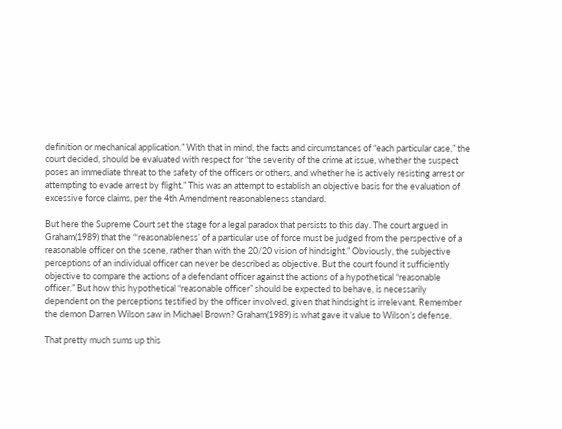definition or mechanical application.” With that in mind, the facts and circumstances of “each particular case,” the court decided, should be evaluated with respect for “the severity of the crime at issue, whether the suspect poses an immediate threat to the safety of the officers or others, and whether he is actively resisting arrest or attempting to evade arrest by flight.” This was an attempt to establish an objective basis for the evaluation of excessive force claims, per the 4th Amendment reasonableness standard.

But here the Supreme Court set the stage for a legal paradox that persists to this day. The court argued in Graham(1989) that the “‘reasonableness’ of a particular use of force must be judged from the perspective of a reasonable officer on the scene, rather than with the 20/20 vision of hindsight.” Obviously, the subjective perceptions of an individual officer can never be described as objective. But the court found it sufficiently objective to compare the actions of a defendant officer against the actions of a hypothetical “reasonable officer.” But how this hypothetical “reasonable officer” should be expected to behave, is necessarily dependent on the perceptions testified by the officer involved, given that hindsight is irrelevant. Remember the demon Darren Wilson saw in Michael Brown? Graham(1989) is what gave it value to Wilson’s defense.

That pretty much sums up this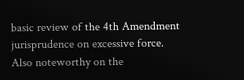basic review of the 4th Amendment jurisprudence on excessive force. Also noteworthy on the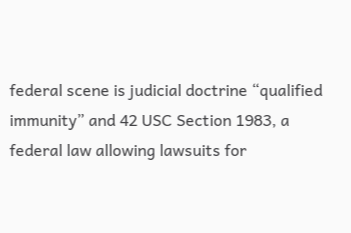federal scene is judicial doctrine “qualified immunity” and 42 USC Section 1983, a federal law allowing lawsuits for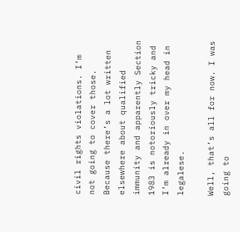civil rights violations. I’m not going to cover those. Because there’s a lot written elsewhere about qualified immunity and apparently Section 1983 is notoriously tricky and I’m already in over my head in legalese.

Well, that’s all for now. I was going to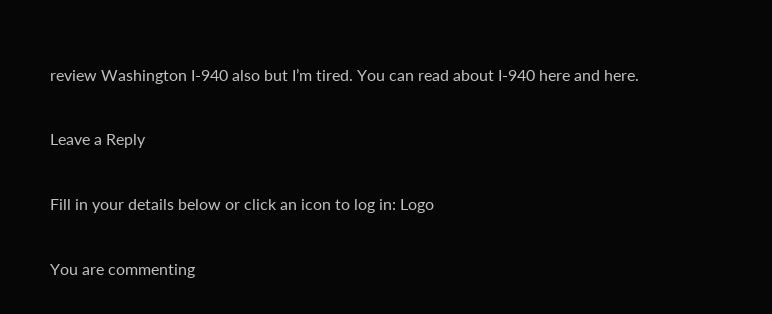review Washington I-940 also but I’m tired. You can read about I-940 here and here.

Leave a Reply

Fill in your details below or click an icon to log in: Logo

You are commenting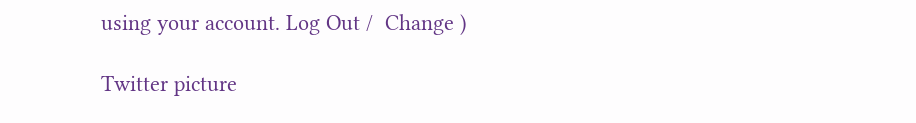using your account. Log Out /  Change )

Twitter picture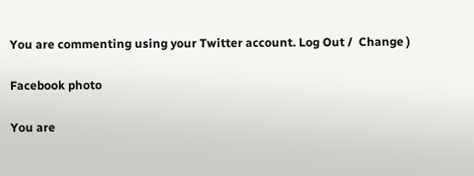You are commenting using your Twitter account. Log Out /  Change )

Facebook photo

You are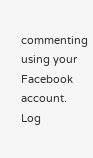commenting using your Facebook account. Log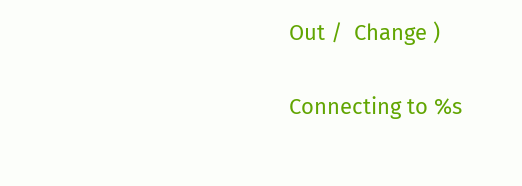Out /  Change )

Connecting to %s